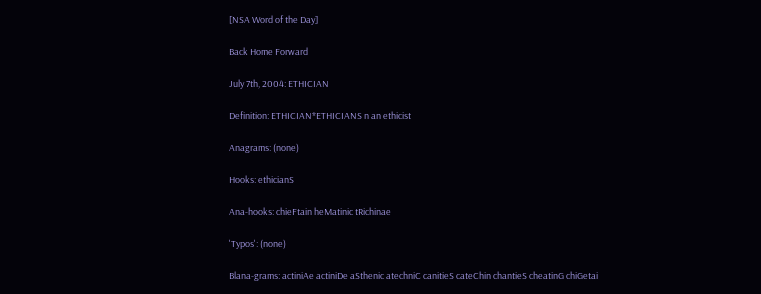[NSA Word of the Day]

Back Home Forward

July 7th, 2004: ETHICIAN

Definition: ETHICIAN*ETHICIANS n an ethicist

Anagrams: (none)

Hooks: ethicianS

Ana-hooks: chieFtain heMatinic tRichinae

'Typos': (none)

Blana-grams: actiniAe actiniDe aSthenic atechniC canitieS cateChin chantieS cheatinG chiGetai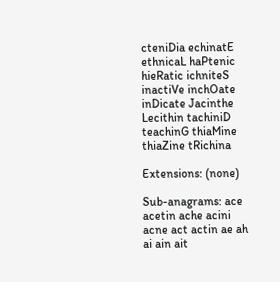cteniDia echinatE ethnicaL haPtenic hieRatic ichniteS inactiVe inchOate inDicate Jacinthe Lecithin tachiniD teachinG thiaMine thiaZine tRichina

Extensions: (none)

Sub-anagrams: ace acetin ache acini acne act actin ae ah ai ain ait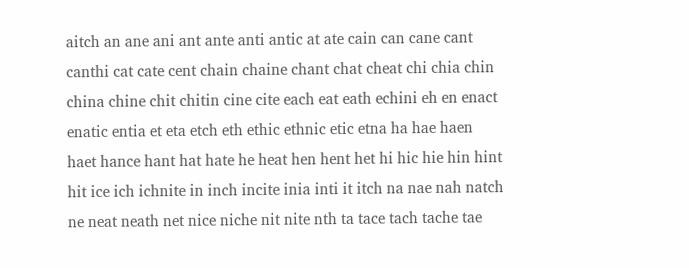aitch an ane ani ant ante anti antic at ate cain can cane cant canthi cat cate cent chain chaine chant chat cheat chi chia chin china chine chit chitin cine cite each eat eath echini eh en enact enatic entia et eta etch eth ethic ethnic etic etna ha hae haen haet hance hant hat hate he heat hen hent het hi hic hie hin hint hit ice ich ichnite in inch incite inia inti it itch na nae nah natch ne neat neath net nice niche nit nite nth ta tace tach tache tae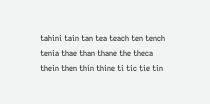tahini tain tan tea teach ten tench tenia thae than thane the theca thein then thin thine ti tic tie tin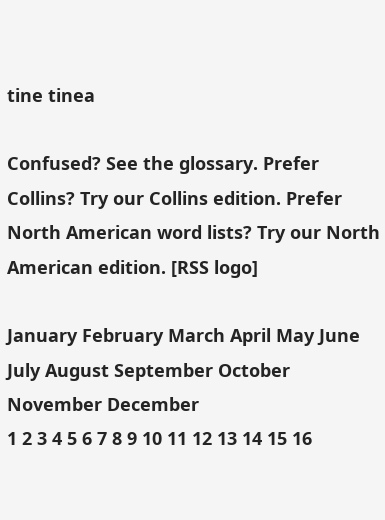tine tinea

Confused? See the glossary. Prefer Collins? Try our Collins edition. Prefer North American word lists? Try our North American edition. [RSS logo]

January February March April May June July August September October November December
1 2 3 4 5 6 7 8 9 10 11 12 13 14 15 16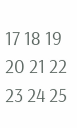17 18 19 20 21 22 23 24 25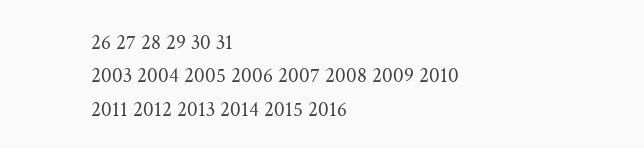26 27 28 29 30 31
2003 2004 2005 2006 2007 2008 2009 2010 2011 2012 2013 2014 2015 2016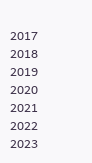2017 2018 2019 2020 2021 2022 2023